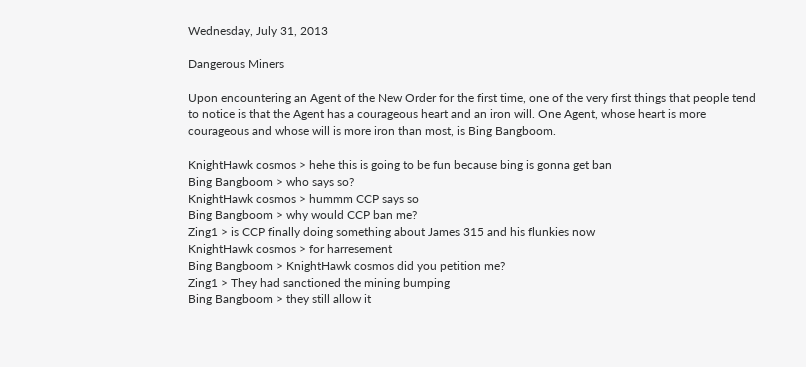Wednesday, July 31, 2013

Dangerous Miners

Upon encountering an Agent of the New Order for the first time, one of the very first things that people tend to notice is that the Agent has a courageous heart and an iron will. One Agent, whose heart is more courageous and whose will is more iron than most, is Bing Bangboom.

KnightHawk cosmos > hehe this is going to be fun because bing is gonna get ban
Bing Bangboom > who says so?
KnightHawk cosmos > hummm CCP says so
Bing Bangboom > why would CCP ban me?
Zing1 > is CCP finally doing something about James 315 and his flunkies now
KnightHawk cosmos > for harresement
Bing Bangboom > KnightHawk cosmos did you petition me?
Zing1 > They had sanctioned the mining bumping
Bing Bangboom > they still allow it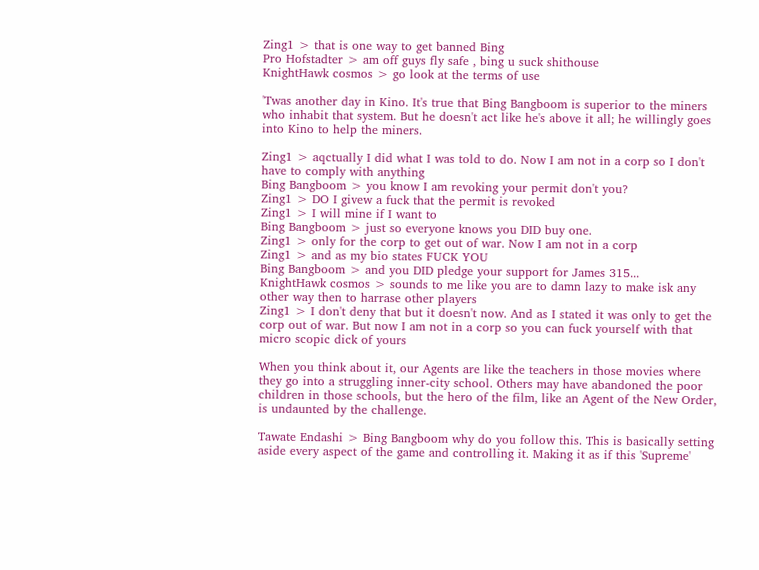Zing1 > that is one way to get banned Bing
Pro Hofstadter > am off guys fly safe , bing u suck shithouse
KnightHawk cosmos > go look at the terms of use

'Twas another day in Kino. It's true that Bing Bangboom is superior to the miners who inhabit that system. But he doesn't act like he's above it all; he willingly goes into Kino to help the miners.

Zing1 > aqctually I did what I was told to do. Now I am not in a corp so I don't have to comply with anything
Bing Bangboom > you know I am revoking your permit don't you?
Zing1 > DO I givew a fuck that the permit is revoked
Zing1 > I will mine if I want to
Bing Bangboom > just so everyone knows you DID buy one.
Zing1 > only for the corp to get out of war. Now I am not in a corp
Zing1 > and as my bio states FUCK YOU
Bing Bangboom > and you DID pledge your support for James 315...
KnightHawk cosmos > sounds to me like you are to damn lazy to make isk any other way then to harrase other players
Zing1 > I don't deny that but it doesn't now. And as I stated it was only to get the corp out of war. But now I am not in a corp so you can fuck yourself with that micro scopic dick of yours

When you think about it, our Agents are like the teachers in those movies where they go into a struggling inner-city school. Others may have abandoned the poor children in those schools, but the hero of the film, like an Agent of the New Order, is undaunted by the challenge.

Tawate Endashi > Bing Bangboom why do you follow this. This is basically setting aside every aspect of the game and controlling it. Making it as if this 'Supreme'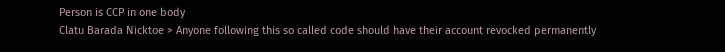Person is CCP in one body
Clatu Barada Nicktoe > Anyone following this so called code should have their account revocked permanently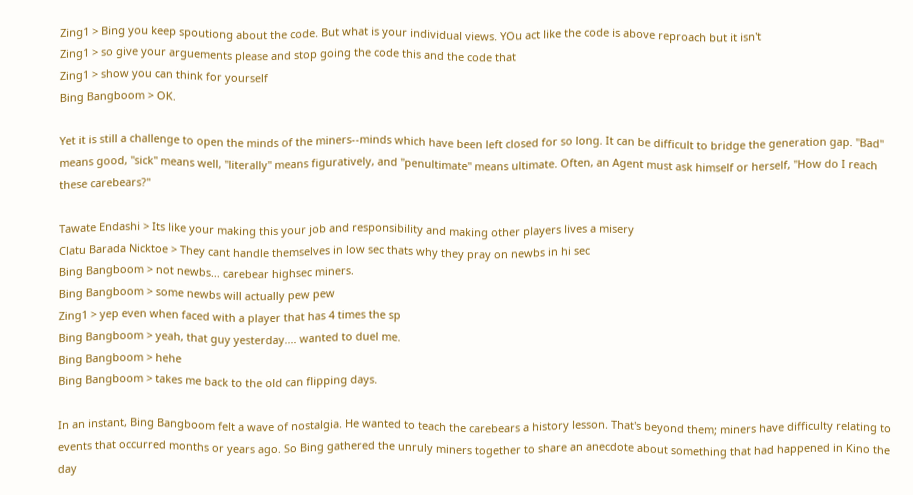Zing1 > Bing you keep spoutiong about the code. But what is your individual views. YOu act like the code is above reproach but it isn't
Zing1 > so give your arguements please and stop going the code this and the code that
Zing1 > show you can think for yourself
Bing Bangboom > OK.

Yet it is still a challenge to open the minds of the miners--minds which have been left closed for so long. It can be difficult to bridge the generation gap. "Bad" means good, "sick" means well, "literally" means figuratively, and "penultimate" means ultimate. Often, an Agent must ask himself or herself, "How do I reach these carebears?"

Tawate Endashi > Its like your making this your job and responsibility and making other players lives a misery
Clatu Barada Nicktoe > They cant handle themselves in low sec thats why they pray on newbs in hi sec
Bing Bangboom > not newbs... carebear highsec miners.
Bing Bangboom > some newbs will actually pew pew
Zing1 > yep even when faced with a player that has 4 times the sp
Bing Bangboom > yeah, that guy yesterday.... wanted to duel me.
Bing Bangboom > hehe
Bing Bangboom > takes me back to the old can flipping days.

In an instant, Bing Bangboom felt a wave of nostalgia. He wanted to teach the carebears a history lesson. That's beyond them; miners have difficulty relating to events that occurred months or years ago. So Bing gathered the unruly miners together to share an anecdote about something that had happened in Kino the day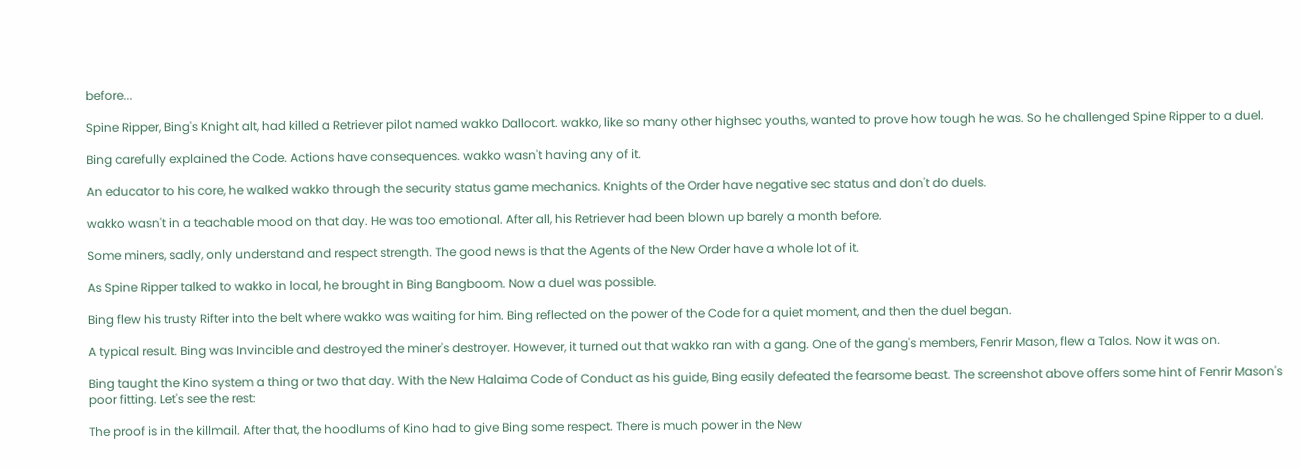before...

Spine Ripper, Bing's Knight alt, had killed a Retriever pilot named wakko Dallocort. wakko, like so many other highsec youths, wanted to prove how tough he was. So he challenged Spine Ripper to a duel.

Bing carefully explained the Code. Actions have consequences. wakko wasn't having any of it.

An educator to his core, he walked wakko through the security status game mechanics. Knights of the Order have negative sec status and don't do duels.

wakko wasn't in a teachable mood on that day. He was too emotional. After all, his Retriever had been blown up barely a month before.

Some miners, sadly, only understand and respect strength. The good news is that the Agents of the New Order have a whole lot of it.

As Spine Ripper talked to wakko in local, he brought in Bing Bangboom. Now a duel was possible.

Bing flew his trusty Rifter into the belt where wakko was waiting for him. Bing reflected on the power of the Code for a quiet moment, and then the duel began.

A typical result. Bing was Invincible and destroyed the miner's destroyer. However, it turned out that wakko ran with a gang. One of the gang's members, Fenrir Mason, flew a Talos. Now it was on.

Bing taught the Kino system a thing or two that day. With the New Halaima Code of Conduct as his guide, Bing easily defeated the fearsome beast. The screenshot above offers some hint of Fenrir Mason's poor fitting. Let's see the rest:

The proof is in the killmail. After that, the hoodlums of Kino had to give Bing some respect. There is much power in the New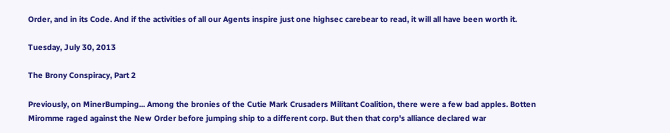Order, and in its Code. And if the activities of all our Agents inspire just one highsec carebear to read, it will all have been worth it.

Tuesday, July 30, 2013

The Brony Conspiracy, Part 2

Previously, on MinerBumping... Among the bronies of the Cutie Mark Crusaders Militant Coalition, there were a few bad apples. Botten Miromme raged against the New Order before jumping ship to a different corp. But then that corp's alliance declared war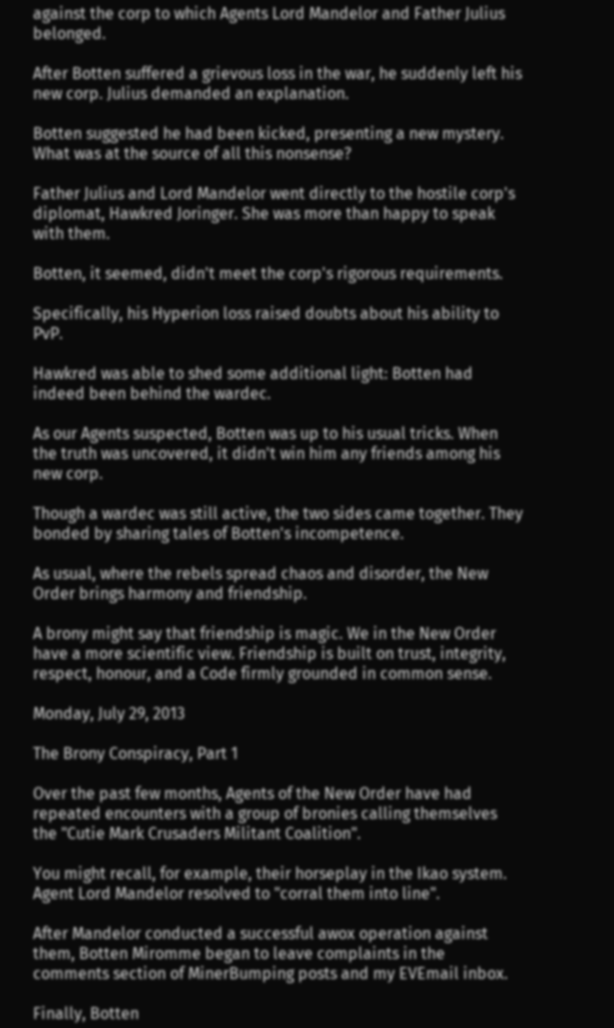against the corp to which Agents Lord Mandelor and Father Julius belonged.

After Botten suffered a grievous loss in the war, he suddenly left his new corp. Julius demanded an explanation.

Botten suggested he had been kicked, presenting a new mystery. What was at the source of all this nonsense?

Father Julius and Lord Mandelor went directly to the hostile corp's diplomat, Hawkred Joringer. She was more than happy to speak with them.

Botten, it seemed, didn't meet the corp's rigorous requirements.

Specifically, his Hyperion loss raised doubts about his ability to PvP.

Hawkred was able to shed some additional light: Botten had indeed been behind the wardec.

As our Agents suspected, Botten was up to his usual tricks. When the truth was uncovered, it didn't win him any friends among his new corp.

Though a wardec was still active, the two sides came together. They bonded by sharing tales of Botten's incompetence.

As usual, where the rebels spread chaos and disorder, the New Order brings harmony and friendship.

A brony might say that friendship is magic. We in the New Order have a more scientific view. Friendship is built on trust, integrity, respect, honour, and a Code firmly grounded in common sense.

Monday, July 29, 2013

The Brony Conspiracy, Part 1

Over the past few months, Agents of the New Order have had repeated encounters with a group of bronies calling themselves the "Cutie Mark Crusaders Militant Coalition".

You might recall, for example, their horseplay in the Ikao system. Agent Lord Mandelor resolved to "corral them into line".

After Mandelor conducted a successful awox operation against them, Botten Miromme began to leave complaints in the comments section of MinerBumping posts and my EVEmail inbox.

Finally, Botten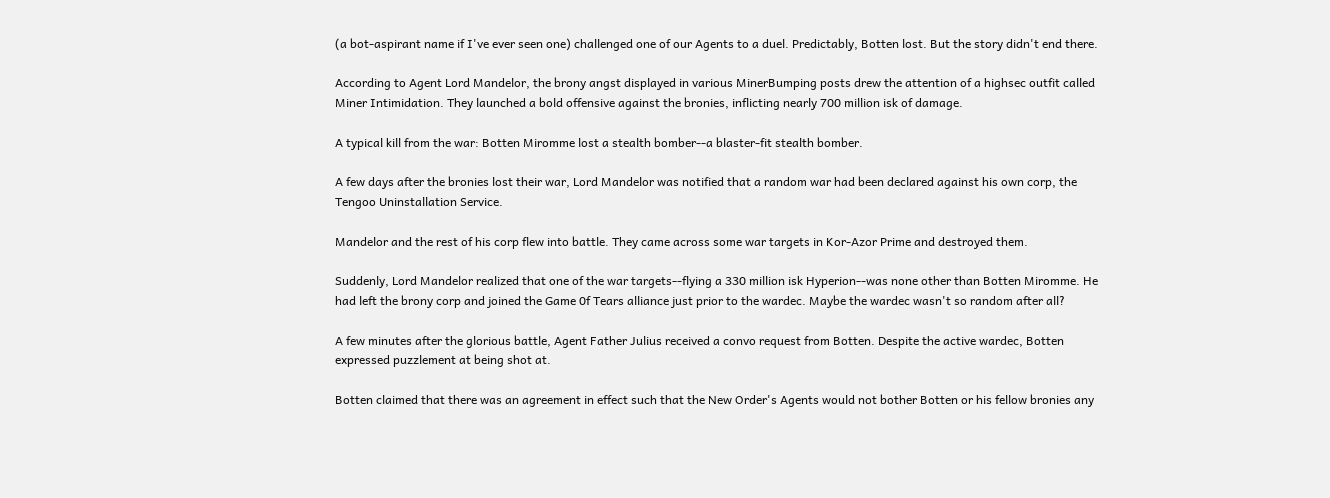(a bot-aspirant name if I've ever seen one) challenged one of our Agents to a duel. Predictably, Botten lost. But the story didn't end there.

According to Agent Lord Mandelor, the brony angst displayed in various MinerBumping posts drew the attention of a highsec outfit called Miner Intimidation. They launched a bold offensive against the bronies, inflicting nearly 700 million isk of damage.

A typical kill from the war: Botten Miromme lost a stealth bomber--a blaster-fit stealth bomber.

A few days after the bronies lost their war, Lord Mandelor was notified that a random war had been declared against his own corp, the Tengoo Uninstallation Service.

Mandelor and the rest of his corp flew into battle. They came across some war targets in Kor-Azor Prime and destroyed them.

Suddenly, Lord Mandelor realized that one of the war targets--flying a 330 million isk Hyperion--was none other than Botten Miromme. He had left the brony corp and joined the Game 0f Tears alliance just prior to the wardec. Maybe the wardec wasn't so random after all?

A few minutes after the glorious battle, Agent Father Julius received a convo request from Botten. Despite the active wardec, Botten expressed puzzlement at being shot at.

Botten claimed that there was an agreement in effect such that the New Order's Agents would not bother Botten or his fellow bronies any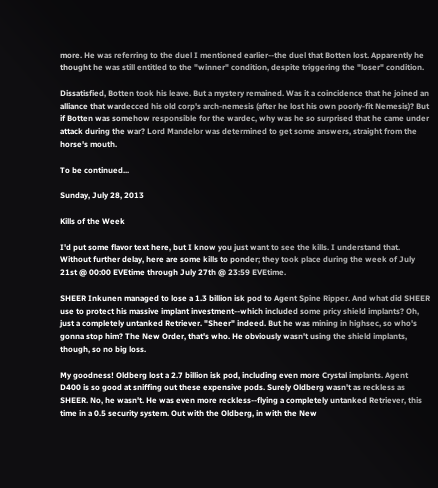more. He was referring to the duel I mentioned earlier--the duel that Botten lost. Apparently he thought he was still entitled to the "winner" condition, despite triggering the "loser" condition.

Dissatisfied, Botten took his leave. But a mystery remained. Was it a coincidence that he joined an alliance that wardecced his old corp's arch-nemesis (after he lost his own poorly-fit Nemesis)? But if Botten was somehow responsible for the wardec, why was he so surprised that he came under attack during the war? Lord Mandelor was determined to get some answers, straight from the horse's mouth.

To be continued...

Sunday, July 28, 2013

Kills of the Week

I'd put some flavor text here, but I know you just want to see the kills. I understand that. Without further delay, here are some kills to ponder; they took place during the week of July 21st @ 00:00 EVEtime through July 27th @ 23:59 EVEtime.

SHEER Inkunen managed to lose a 1.3 billion isk pod to Agent Spine Ripper. And what did SHEER use to protect his massive implant investment--which included some pricy shield implants? Oh, just a completely untanked Retriever. "Sheer" indeed. But he was mining in highsec, so who's gonna stop him? The New Order, that's who. He obviously wasn't using the shield implants, though, so no big loss.

My goodness! Oldberg lost a 2.7 billion isk pod, including even more Crystal implants. Agent D400 is so good at sniffing out these expensive pods. Surely Oldberg wasn't as reckless as SHEER. No, he wasn't. He was even more reckless--flying a completely untanked Retriever, this time in a 0.5 security system. Out with the Oldberg, in with the New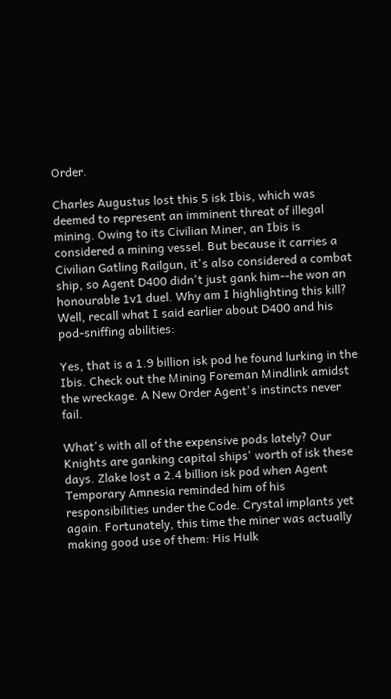Order.

Charles Augustus lost this 5 isk Ibis, which was deemed to represent an imminent threat of illegal mining. Owing to its Civilian Miner, an Ibis is considered a mining vessel. But because it carries a Civilian Gatling Railgun, it's also considered a combat ship, so Agent D400 didn't just gank him--he won an honourable 1v1 duel. Why am I highlighting this kill? Well, recall what I said earlier about D400 and his pod-sniffing abilities:

Yes, that is a 1.9 billion isk pod he found lurking in the Ibis. Check out the Mining Foreman Mindlink amidst the wreckage. A New Order Agent's instincts never fail.

What's with all of the expensive pods lately? Our Knights are ganking capital ships' worth of isk these days. Zlake lost a 2.4 billion isk pod when Agent Temporary Amnesia reminded him of his responsibilities under the Code. Crystal implants yet again. Fortunately, this time the miner was actually making good use of them: His Hulk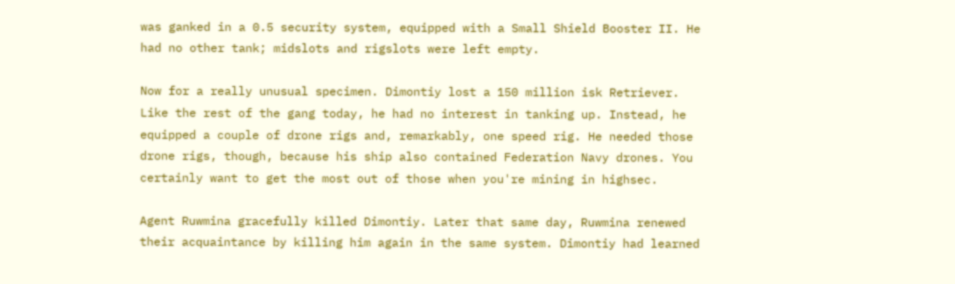was ganked in a 0.5 security system, equipped with a Small Shield Booster II. He had no other tank; midslots and rigslots were left empty.

Now for a really unusual specimen. Dimontiy lost a 150 million isk Retriever. Like the rest of the gang today, he had no interest in tanking up. Instead, he equipped a couple of drone rigs and, remarkably, one speed rig. He needed those drone rigs, though, because his ship also contained Federation Navy drones. You certainly want to get the most out of those when you're mining in highsec.

Agent Ruwmina gracefully killed Dimontiy. Later that same day, Ruwmina renewed their acquaintance by killing him again in the same system. Dimontiy had learned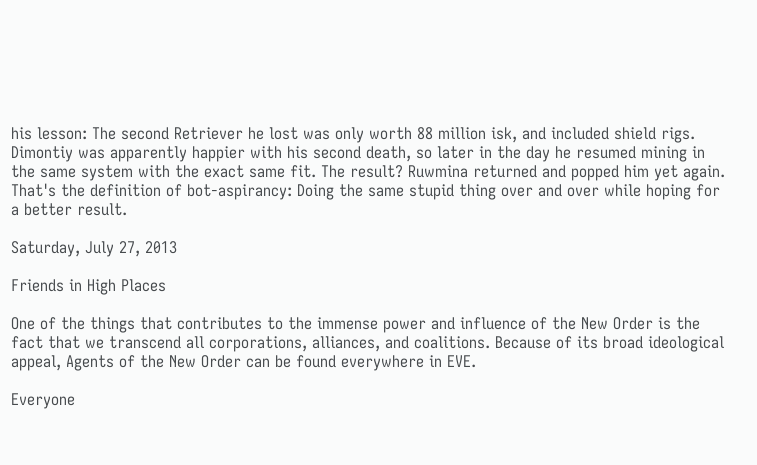his lesson: The second Retriever he lost was only worth 88 million isk, and included shield rigs. Dimontiy was apparently happier with his second death, so later in the day he resumed mining in the same system with the exact same fit. The result? Ruwmina returned and popped him yet again. That's the definition of bot-aspirancy: Doing the same stupid thing over and over while hoping for a better result.

Saturday, July 27, 2013

Friends in High Places

One of the things that contributes to the immense power and influence of the New Order is the fact that we transcend all corporations, alliances, and coalitions. Because of its broad ideological appeal, Agents of the New Order can be found everywhere in EVE.

Everyone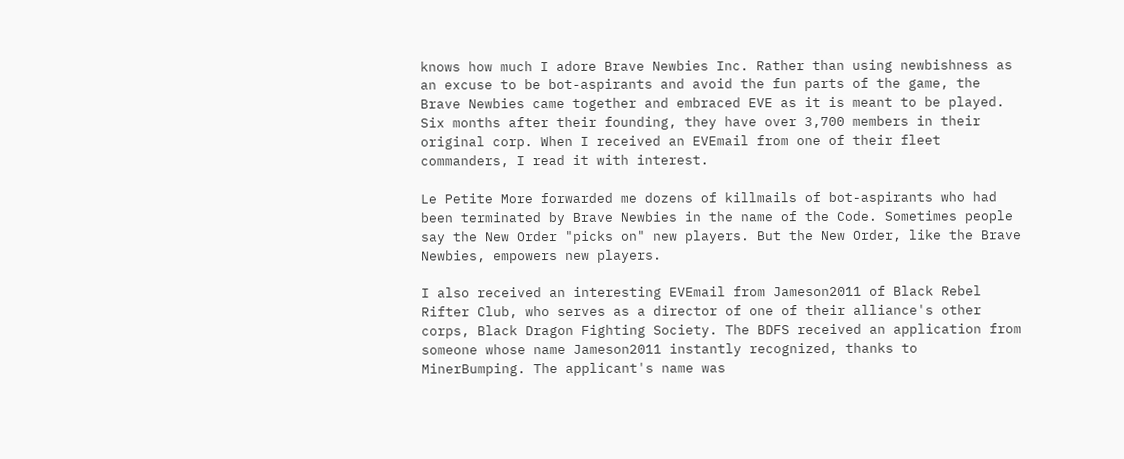knows how much I adore Brave Newbies Inc. Rather than using newbishness as an excuse to be bot-aspirants and avoid the fun parts of the game, the Brave Newbies came together and embraced EVE as it is meant to be played. Six months after their founding, they have over 3,700 members in their original corp. When I received an EVEmail from one of their fleet commanders, I read it with interest.

Le Petite More forwarded me dozens of killmails of bot-aspirants who had been terminated by Brave Newbies in the name of the Code. Sometimes people say the New Order "picks on" new players. But the New Order, like the Brave Newbies, empowers new players.

I also received an interesting EVEmail from Jameson2011 of Black Rebel Rifter Club, who serves as a director of one of their alliance's other corps, Black Dragon Fighting Society. The BDFS received an application from someone whose name Jameson2011 instantly recognized, thanks to MinerBumping. The applicant's name was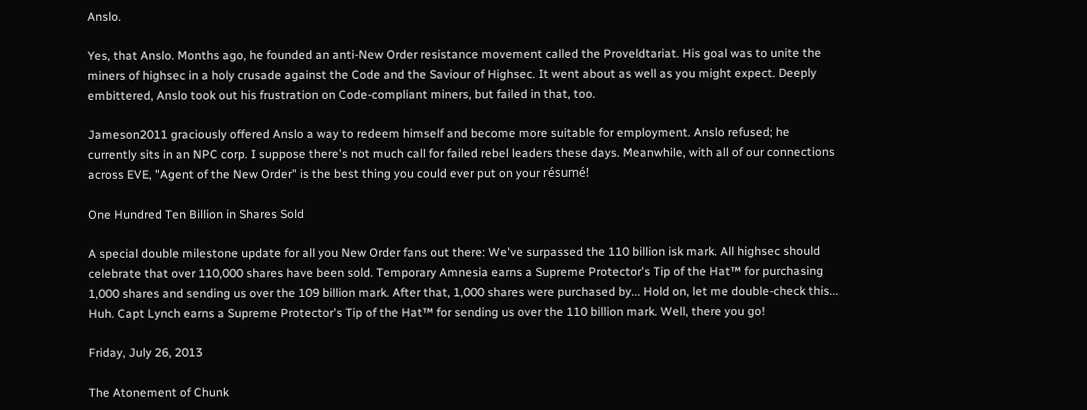Anslo.

Yes, that Anslo. Months ago, he founded an anti-New Order resistance movement called the Proveldtariat. His goal was to unite the miners of highsec in a holy crusade against the Code and the Saviour of Highsec. It went about as well as you might expect. Deeply embittered, Anslo took out his frustration on Code-compliant miners, but failed in that, too.

Jameson2011 graciously offered Anslo a way to redeem himself and become more suitable for employment. Anslo refused; he currently sits in an NPC corp. I suppose there's not much call for failed rebel leaders these days. Meanwhile, with all of our connections across EVE, "Agent of the New Order" is the best thing you could ever put on your résumé!

One Hundred Ten Billion in Shares Sold

A special double milestone update for all you New Order fans out there: We've surpassed the 110 billion isk mark. All highsec should celebrate that over 110,000 shares have been sold. Temporary Amnesia earns a Supreme Protector's Tip of the Hat™ for purchasing 1,000 shares and sending us over the 109 billion mark. After that, 1,000 shares were purchased by... Hold on, let me double-check this... Huh. Capt Lynch earns a Supreme Protector's Tip of the Hat™ for sending us over the 110 billion mark. Well, there you go!

Friday, July 26, 2013

The Atonement of Chunk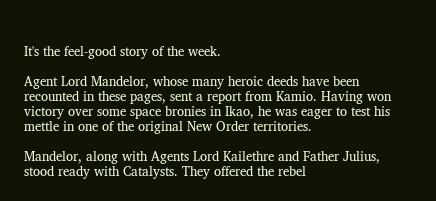It's the feel-good story of the week.

Agent Lord Mandelor, whose many heroic deeds have been recounted in these pages, sent a report from Kamio. Having won victory over some space bronies in Ikao, he was eager to test his mettle in one of the original New Order territories.

Mandelor, along with Agents Lord Kailethre and Father Julius, stood ready with Catalysts. They offered the rebel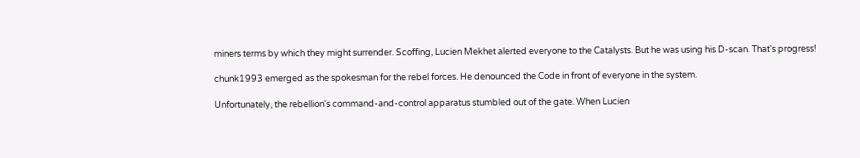miners terms by which they might surrender. Scoffing, Lucien Mekhet alerted everyone to the Catalysts. But he was using his D-scan. That's progress!

chunk1993 emerged as the spokesman for the rebel forces. He denounced the Code in front of everyone in the system.

Unfortunately, the rebellion's command-and-control apparatus stumbled out of the gate. When Lucien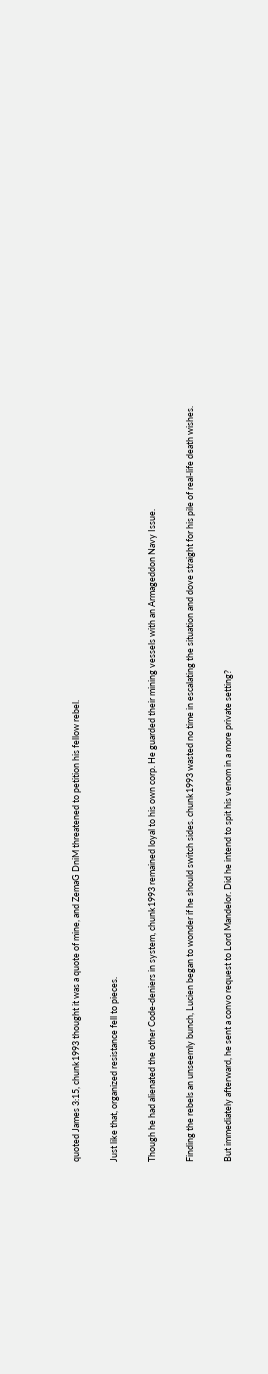quoted James 3:15, chunk1993 thought it was a quote of mine, and ZemaG DniM threatened to petition his fellow rebel.

Just like that, organized resistance fell to pieces.

Though he had alienated the other Code-deniers in system, chunk1993 remained loyal to his own corp. He guarded their mining vessels with an Armageddon Navy Issue.

Finding the rebels an unseemly bunch, Lucien began to wonder if he should switch sides. chunk1993 wasted no time in escalating the situation and dove straight for his pile of real-life death wishes.

But immediately afterward, he sent a convo request to Lord Mandelor. Did he intend to spit his venom in a more private setting?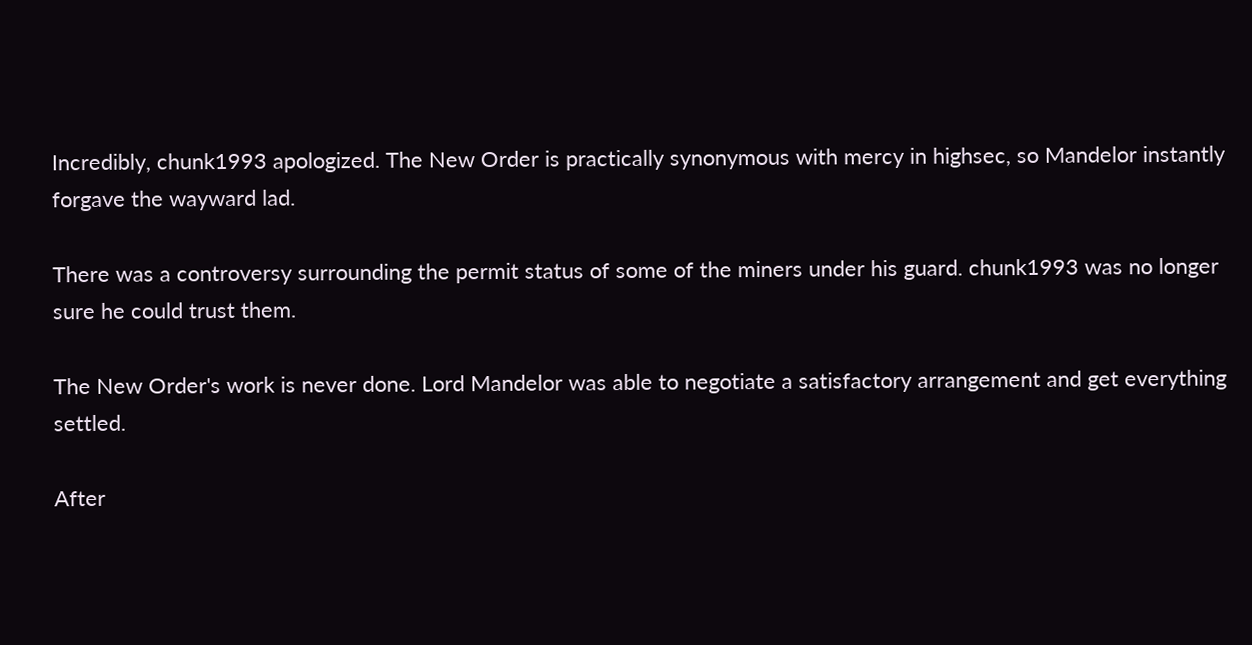Incredibly, chunk1993 apologized. The New Order is practically synonymous with mercy in highsec, so Mandelor instantly forgave the wayward lad.

There was a controversy surrounding the permit status of some of the miners under his guard. chunk1993 was no longer sure he could trust them.

The New Order's work is never done. Lord Mandelor was able to negotiate a satisfactory arrangement and get everything settled.

After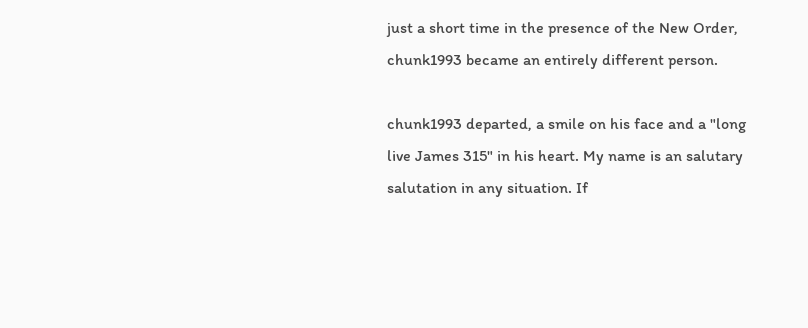just a short time in the presence of the New Order, chunk1993 became an entirely different person.

chunk1993 departed, a smile on his face and a "long live James 315" in his heart. My name is an salutary salutation in any situation. If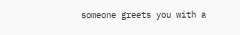someone greets you with a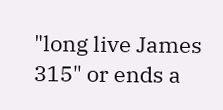"long live James 315" or ends a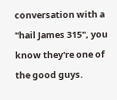conversation with a "hail James 315", you know they're one of the good guys.